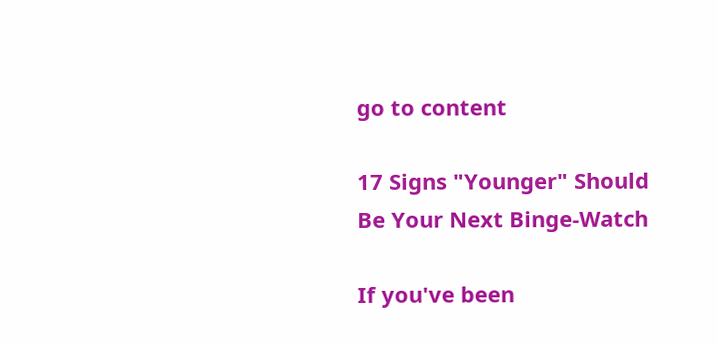go to content

17 Signs "Younger" Should Be Your Next Binge-Watch

If you've been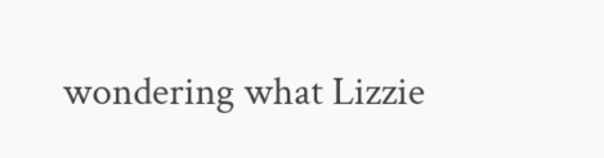wondering what Lizzie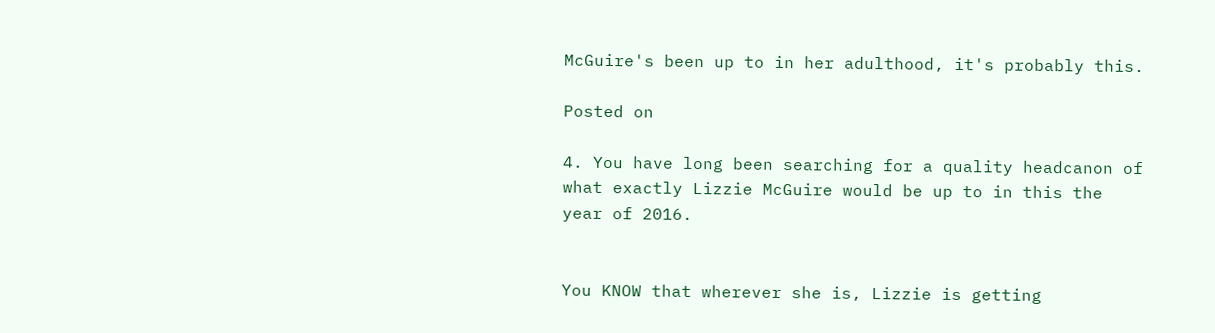McGuire's been up to in her adulthood, it's probably this.

Posted on

4. You have long been searching for a quality headcanon of what exactly Lizzie McGuire would be up to in this the year of 2016.


You KNOW that wherever she is, Lizzie is getting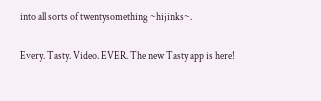into all sorts of twentysomething ~hijinks~.

Every. Tasty. Video. EVER. The new Tasty app is here!